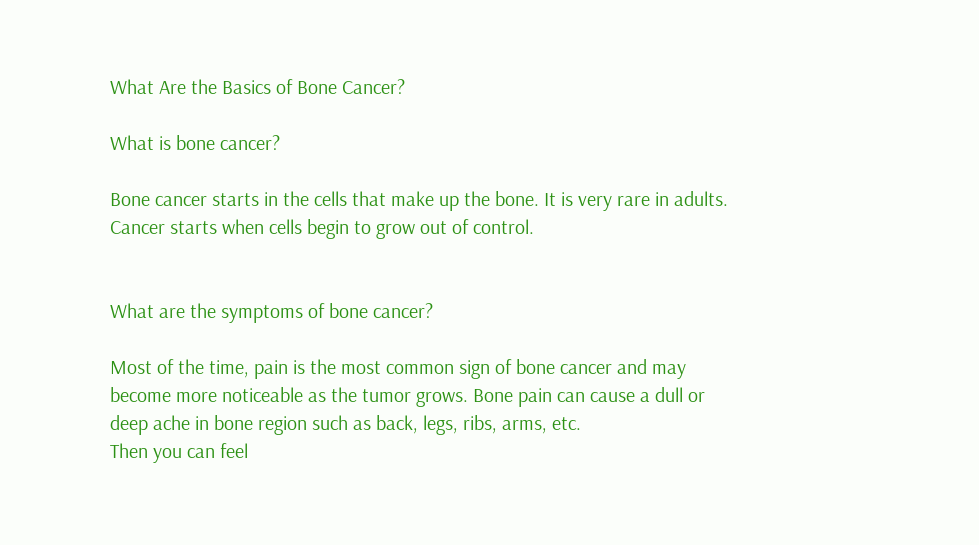What Are the Basics of Bone Cancer?

What is bone cancer?

Bone cancer starts in the cells that make up the bone. It is very rare in adults. Cancer starts when cells begin to grow out of control.


What are the symptoms of bone cancer?

Most of the time, pain is the most common sign of bone cancer and may become more noticeable as the tumor grows. Bone pain can cause a dull or deep ache in bone region such as back, legs, ribs, arms, etc.
Then you can feel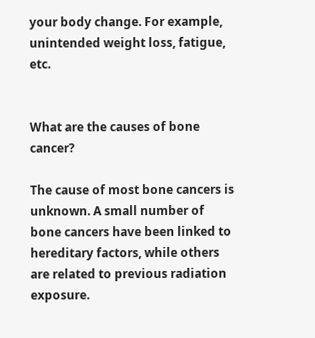your body change. For example, unintended weight loss, fatigue, etc.


What are the causes of bone cancer?

The cause of most bone cancers is unknown. A small number of bone cancers have been linked to hereditary factors, while others are related to previous radiation exposure.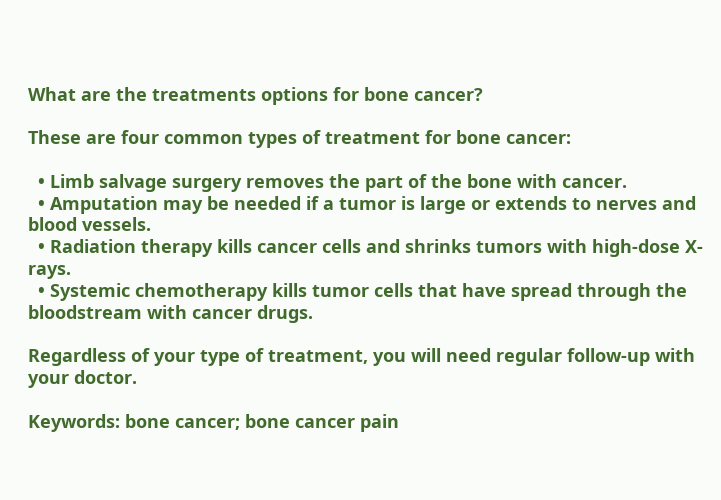What are the treatments options for bone cancer?

These are four common types of treatment for bone cancer:

  • Limb salvage surgery removes the part of the bone with cancer.
  • Amputation may be needed if a tumor is large or extends to nerves and blood vessels.
  • Radiation therapy kills cancer cells and shrinks tumors with high-dose X-rays.
  • Systemic chemotherapy kills tumor cells that have spread through the bloodstream with cancer drugs.

Regardless of your type of treatment, you will need regular follow-up with your doctor.

Keywords: bone cancer; bone cancer pain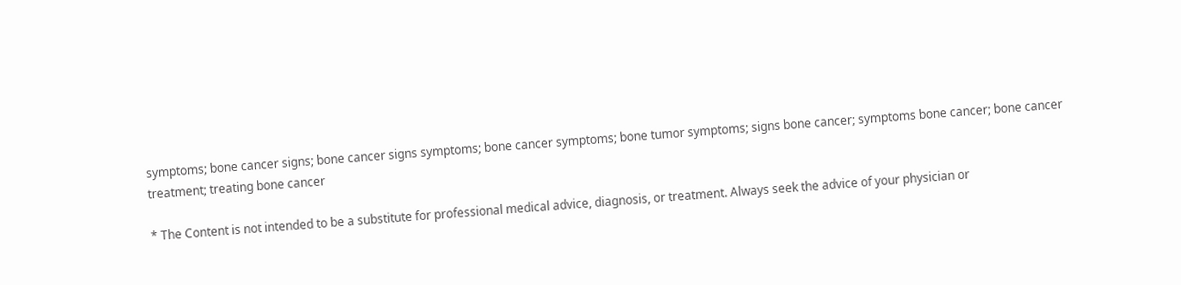symptoms; bone cancer signs; bone cancer signs symptoms; bone cancer symptoms; bone tumor symptoms; signs bone cancer; symptoms bone cancer; bone cancer treatment; treating bone cancer

* The Content is not intended to be a substitute for professional medical advice, diagnosis, or treatment. Always seek the advice of your physician or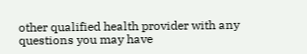other qualified health provider with any questions you may have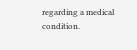regarding a medical condition.